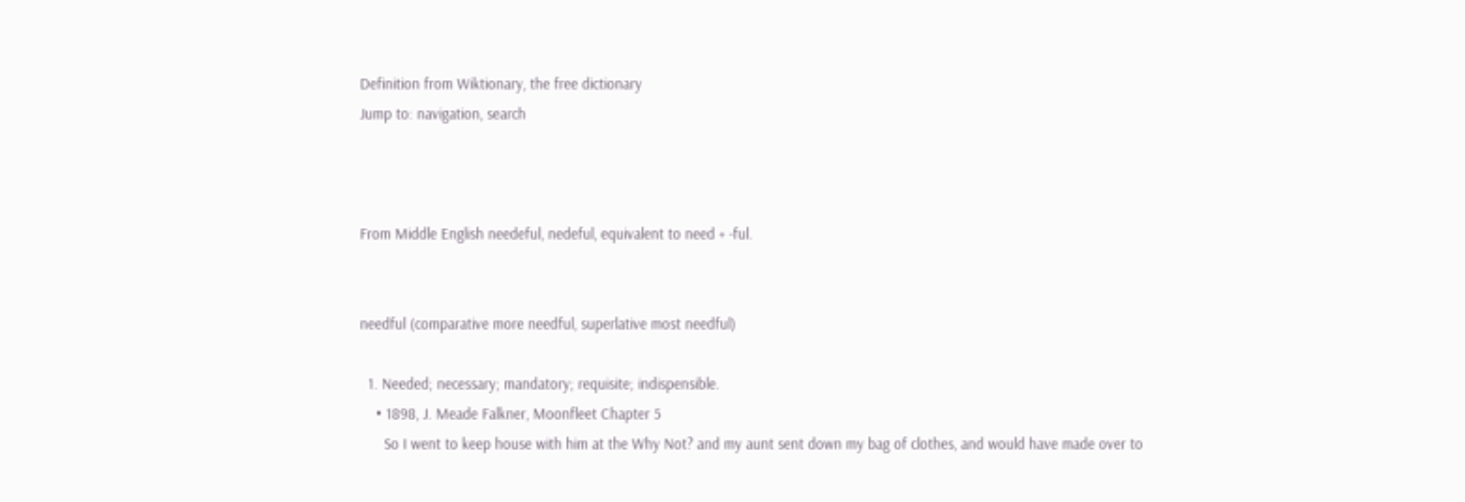Definition from Wiktionary, the free dictionary
Jump to: navigation, search



From Middle English needeful, nedeful, equivalent to need + -ful.


needful (comparative more needful, superlative most needful)

  1. Needed; necessary; mandatory; requisite; indispensible.
    • 1898, J. Meade Falkner, Moonfleet Chapter 5
      So I went to keep house with him at the Why Not? and my aunt sent down my bag of clothes, and would have made over to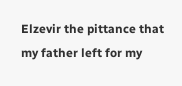Elzevir the pittance that my father left for my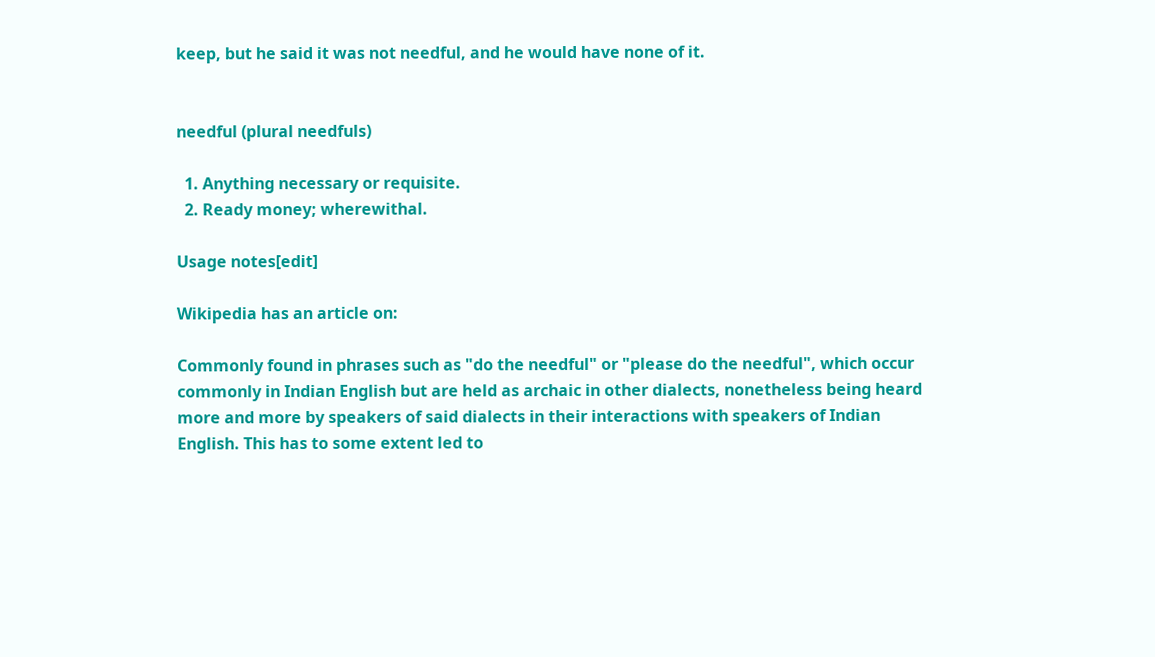keep, but he said it was not needful, and he would have none of it.


needful (plural needfuls)

  1. Anything necessary or requisite.
  2. Ready money; wherewithal.

Usage notes[edit]

Wikipedia has an article on:

Commonly found in phrases such as "do the needful" or "please do the needful", which occur commonly in Indian English but are held as archaic in other dialects, nonetheless being heard more and more by speakers of said dialects in their interactions with speakers of Indian English. This has to some extent led to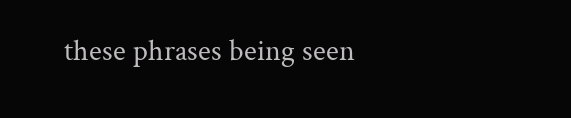these phrases being seen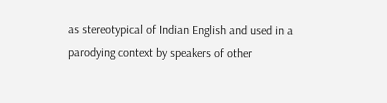as stereotypical of Indian English and used in a parodying context by speakers of other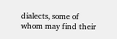dialects, some of whom may find their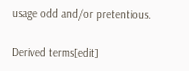usage odd and/or pretentious.

Derived terms[edit]